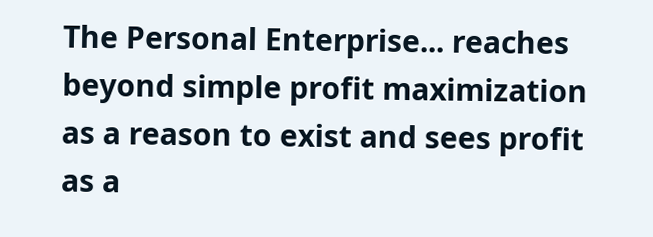The Personal Enterprise... reaches beyond simple profit maximization as a reason to exist and sees profit as a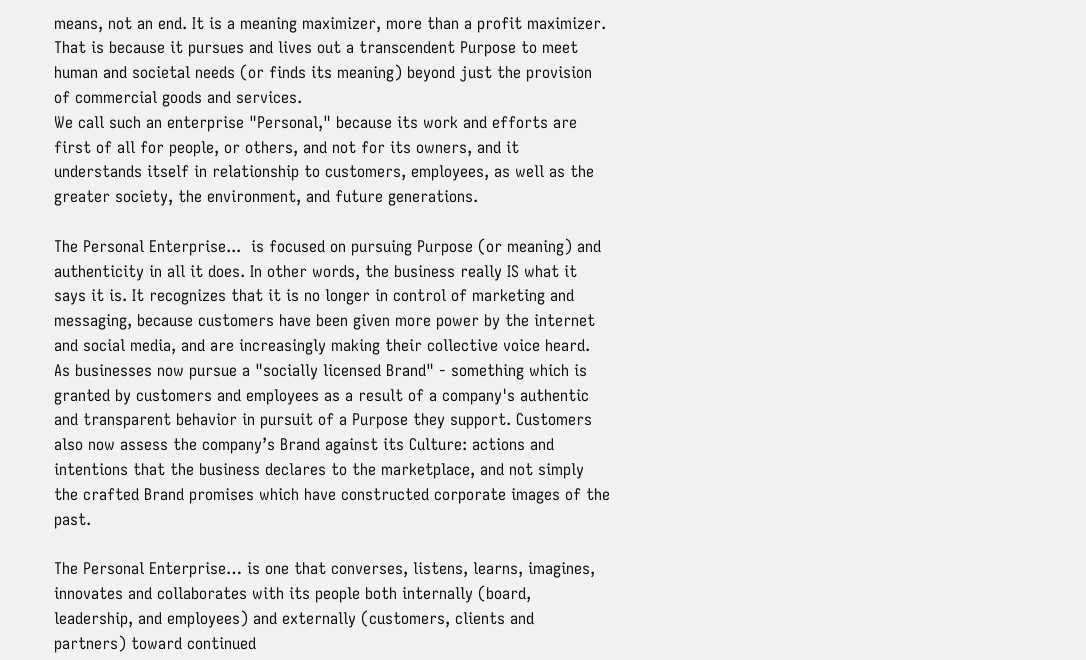means, not an end. It is a meaning maximizer, more than a profit maximizer. That is because it pursues and lives out a transcendent Purpose to meet human and societal needs (or finds its meaning) beyond just the provision of commercial goods and services.
We call such an enterprise "Personal," because its work and efforts are first of all for people, or others, and not for its owners, and it understands itself in relationship to customers, employees, as well as the greater society, the environment, and future generations.

The Personal Enterprise...  is focused on pursuing Purpose (or meaning) and authenticity in all it does. In other words, the business really IS what it says it is. It recognizes that it is no longer in control of marketing and messaging, because customers have been given more power by the internet and social media, and are increasingly making their collective voice heard.
As businesses now pursue a "socially licensed Brand" - something which is granted by customers and employees as a result of a company's authentic and transparent behavior in pursuit of a Purpose they support. Customers also now assess the company’s Brand against its Culture: actions and intentions that the business declares to the marketplace, and not simply the crafted Brand promises which have constructed corporate images of the past.

The Personal Enterprise… is one that converses, listens, learns, imagines, innovates and collaborates with its people both internally (board, leadership, and employees) and externally (customers, clients and partners) toward continued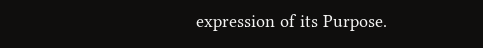expression of its Purpose.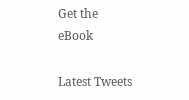Get the eBook

Latest Tweets